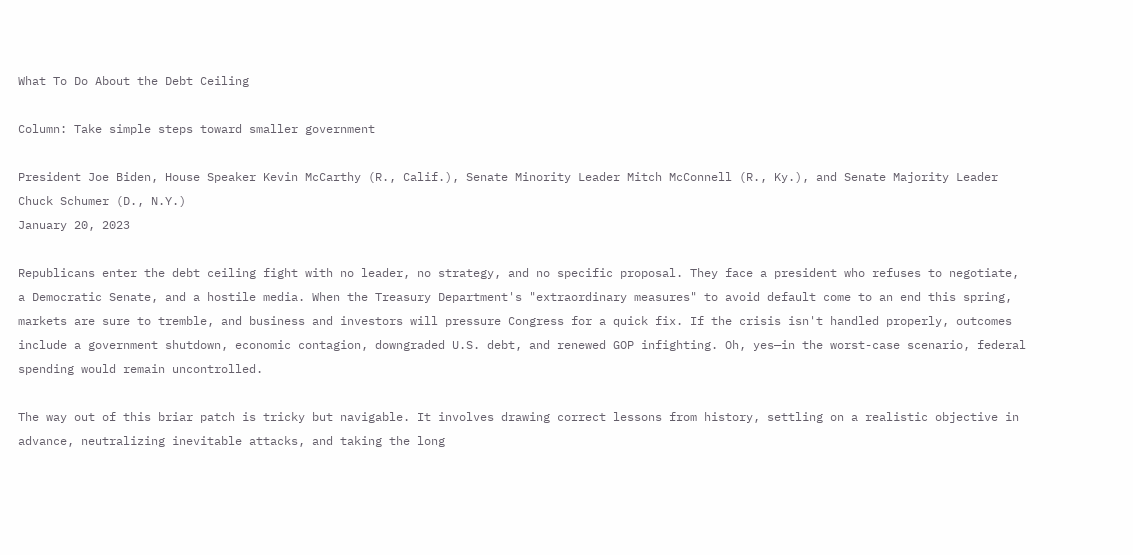What To Do About the Debt Ceiling

Column: Take simple steps toward smaller government

President Joe Biden, House Speaker Kevin McCarthy (R., Calif.), Senate Minority Leader Mitch McConnell (R., Ky.), and Senate Majority Leader Chuck Schumer (D., N.Y.)
January 20, 2023

Republicans enter the debt ceiling fight with no leader, no strategy, and no specific proposal. They face a president who refuses to negotiate, a Democratic Senate, and a hostile media. When the Treasury Department's "extraordinary measures" to avoid default come to an end this spring, markets are sure to tremble, and business and investors will pressure Congress for a quick fix. If the crisis isn't handled properly, outcomes include a government shutdown, economic contagion, downgraded U.S. debt, and renewed GOP infighting. Oh, yes—in the worst-case scenario, federal spending would remain uncontrolled.

The way out of this briar patch is tricky but navigable. It involves drawing correct lessons from history, settling on a realistic objective in advance, neutralizing inevitable attacks, and taking the long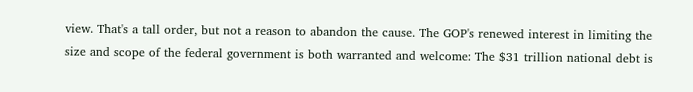view. That's a tall order, but not a reason to abandon the cause. The GOP's renewed interest in limiting the size and scope of the federal government is both warranted and welcome: The $31 trillion national debt is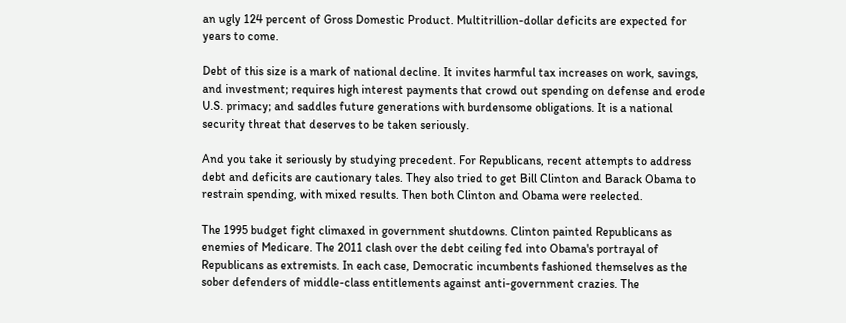an ugly 124 percent of Gross Domestic Product. Multitrillion-dollar deficits are expected for years to come.

Debt of this size is a mark of national decline. It invites harmful tax increases on work, savings, and investment; requires high interest payments that crowd out spending on defense and erode U.S. primacy; and saddles future generations with burdensome obligations. It is a national security threat that deserves to be taken seriously.

And you take it seriously by studying precedent. For Republicans, recent attempts to address debt and deficits are cautionary tales. They also tried to get Bill Clinton and Barack Obama to restrain spending, with mixed results. Then both Clinton and Obama were reelected.

The 1995 budget fight climaxed in government shutdowns. Clinton painted Republicans as enemies of Medicare. The 2011 clash over the debt ceiling fed into Obama's portrayal of Republicans as extremists. In each case, Democratic incumbents fashioned themselves as the sober defenders of middle-class entitlements against anti-government crazies. The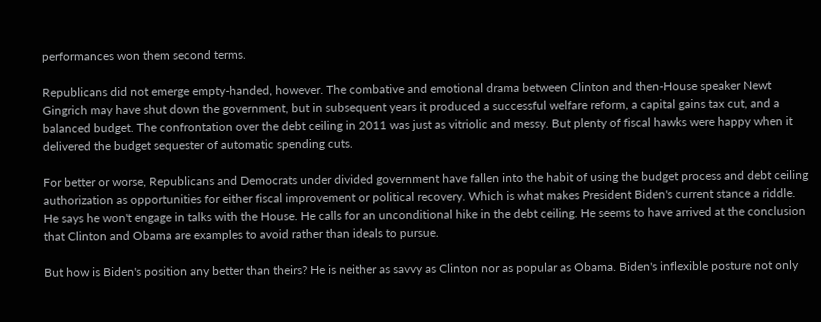performances won them second terms.

Republicans did not emerge empty-handed, however. The combative and emotional drama between Clinton and then-House speaker Newt Gingrich may have shut down the government, but in subsequent years it produced a successful welfare reform, a capital gains tax cut, and a balanced budget. The confrontation over the debt ceiling in 2011 was just as vitriolic and messy. But plenty of fiscal hawks were happy when it delivered the budget sequester of automatic spending cuts.

For better or worse, Republicans and Democrats under divided government have fallen into the habit of using the budget process and debt ceiling authorization as opportunities for either fiscal improvement or political recovery. Which is what makes President Biden's current stance a riddle. He says he won't engage in talks with the House. He calls for an unconditional hike in the debt ceiling. He seems to have arrived at the conclusion that Clinton and Obama are examples to avoid rather than ideals to pursue.

But how is Biden's position any better than theirs? He is neither as savvy as Clinton nor as popular as Obama. Biden's inflexible posture not only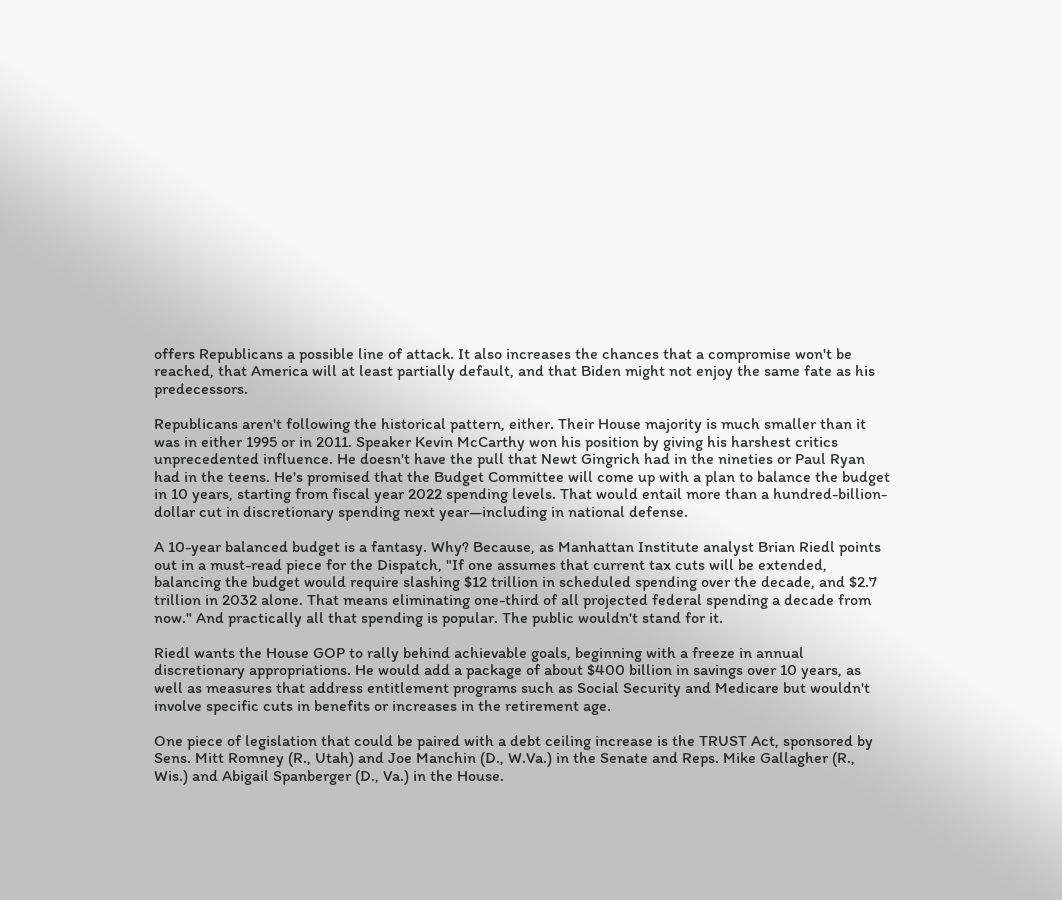offers Republicans a possible line of attack. It also increases the chances that a compromise won't be reached, that America will at least partially default, and that Biden might not enjoy the same fate as his predecessors.

Republicans aren't following the historical pattern, either. Their House majority is much smaller than it was in either 1995 or in 2011. Speaker Kevin McCarthy won his position by giving his harshest critics unprecedented influence. He doesn't have the pull that Newt Gingrich had in the nineties or Paul Ryan had in the teens. He's promised that the Budget Committee will come up with a plan to balance the budget in 10 years, starting from fiscal year 2022 spending levels. That would entail more than a hundred-billion-dollar cut in discretionary spending next year—including in national defense.

A 10-year balanced budget is a fantasy. Why? Because, as Manhattan Institute analyst Brian Riedl points out in a must-read piece for the Dispatch, "If one assumes that current tax cuts will be extended, balancing the budget would require slashing $12 trillion in scheduled spending over the decade, and $2.7 trillion in 2032 alone. That means eliminating one-third of all projected federal spending a decade from now." And practically all that spending is popular. The public wouldn't stand for it.

Riedl wants the House GOP to rally behind achievable goals, beginning with a freeze in annual discretionary appropriations. He would add a package of about $400 billion in savings over 10 years, as well as measures that address entitlement programs such as Social Security and Medicare but wouldn't involve specific cuts in benefits or increases in the retirement age.

One piece of legislation that could be paired with a debt ceiling increase is the TRUST Act, sponsored by Sens. Mitt Romney (R., Utah) and Joe Manchin (D., W.Va.) in the Senate and Reps. Mike Gallagher (R., Wis.) and Abigail Spanberger (D., Va.) in the House.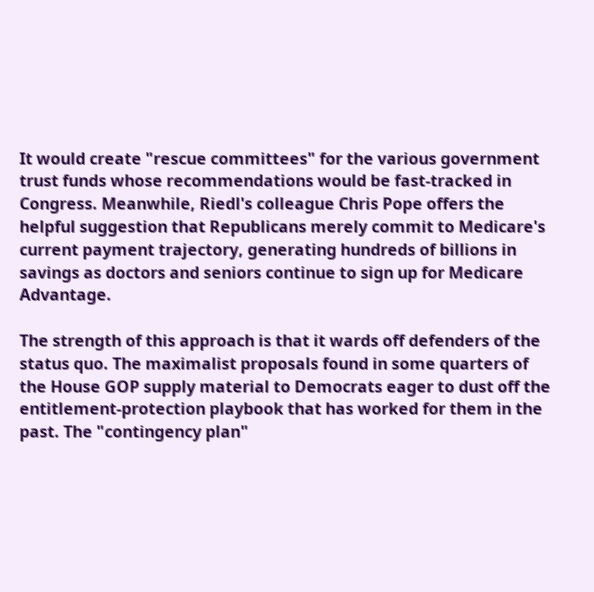It would create "rescue committees" for the various government trust funds whose recommendations would be fast-tracked in Congress. Meanwhile, Riedl's colleague Chris Pope offers the helpful suggestion that Republicans merely commit to Medicare's current payment trajectory, generating hundreds of billions in savings as doctors and seniors continue to sign up for Medicare Advantage.

The strength of this approach is that it wards off defenders of the status quo. The maximalist proposals found in some quarters of the House GOP supply material to Democrats eager to dust off the entitlement-protection playbook that has worked for them in the past. The "contingency plan"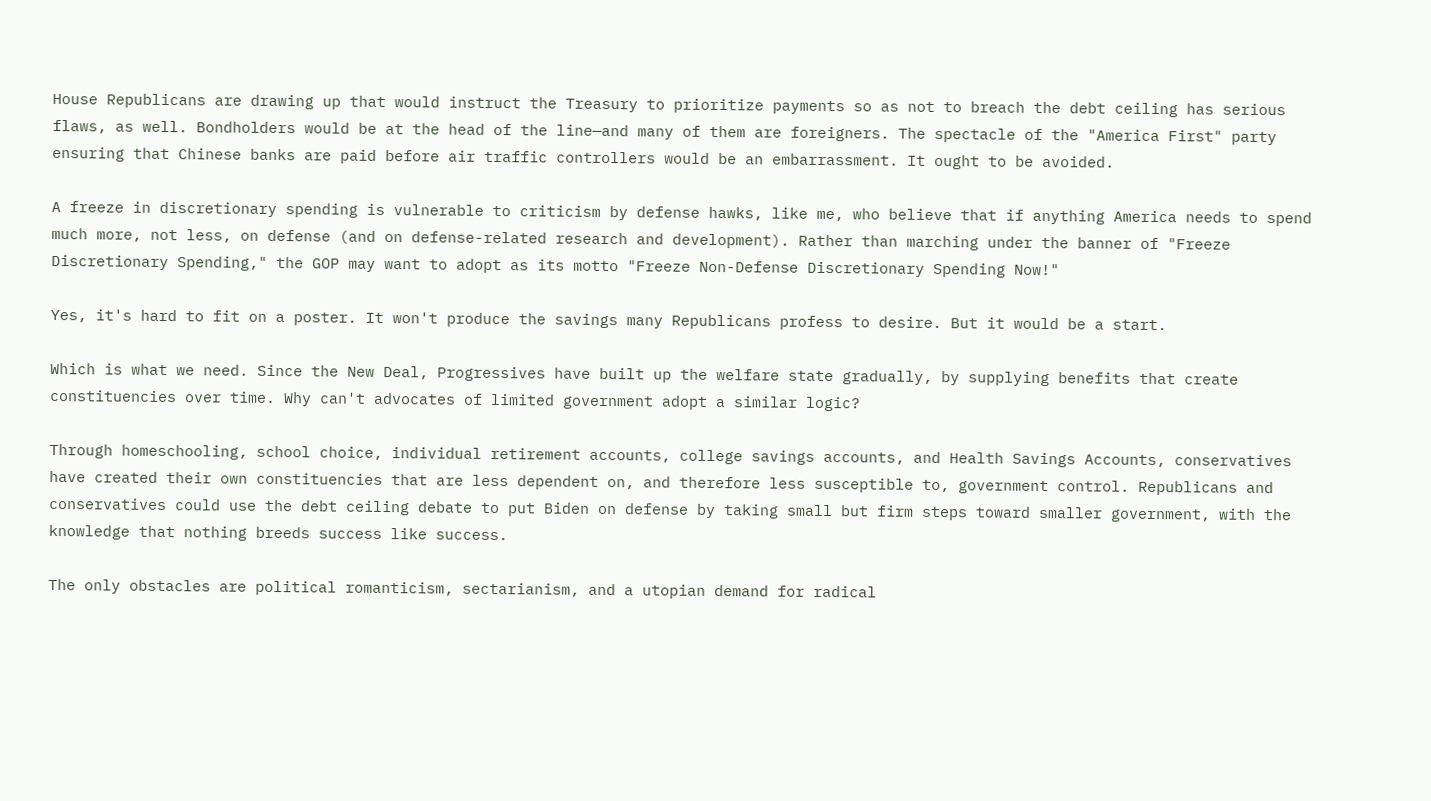House Republicans are drawing up that would instruct the Treasury to prioritize payments so as not to breach the debt ceiling has serious flaws, as well. Bondholders would be at the head of the line—and many of them are foreigners. The spectacle of the "America First" party ensuring that Chinese banks are paid before air traffic controllers would be an embarrassment. It ought to be avoided.

A freeze in discretionary spending is vulnerable to criticism by defense hawks, like me, who believe that if anything America needs to spend much more, not less, on defense (and on defense-related research and development). Rather than marching under the banner of "Freeze Discretionary Spending," the GOP may want to adopt as its motto "Freeze Non-Defense Discretionary Spending Now!"

Yes, it's hard to fit on a poster. It won't produce the savings many Republicans profess to desire. But it would be a start.

Which is what we need. Since the New Deal, Progressives have built up the welfare state gradually, by supplying benefits that create constituencies over time. Why can't advocates of limited government adopt a similar logic?

Through homeschooling, school choice, individual retirement accounts, college savings accounts, and Health Savings Accounts, conservatives have created their own constituencies that are less dependent on, and therefore less susceptible to, government control. Republicans and conservatives could use the debt ceiling debate to put Biden on defense by taking small but firm steps toward smaller government, with the knowledge that nothing breeds success like success.

The only obstacles are political romanticism, sectarianism, and a utopian demand for radical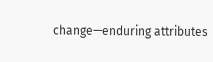change—enduring attributes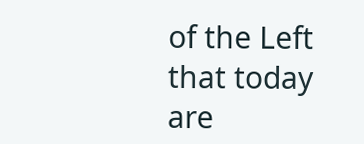of the Left that today are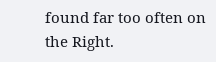found far too often on the Right.